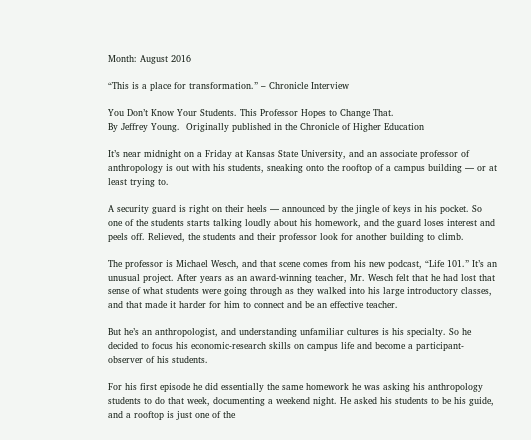Month: August 2016

“This is a place for transformation.” – Chronicle Interview

You Don’t Know Your Students. This Professor Hopes to Change That.
By Jeffrey Young.  Originally published in the Chronicle of Higher Education

It’s near midnight on a Friday at Kansas State University, and an associate professor of anthropology is out with his students, sneaking onto the rooftop of a campus building — or at least trying to.

A security guard is right on their heels — announced by the jingle of keys in his pocket. So one of the students starts talking loudly about his homework, and the guard loses interest and peels off. Relieved, the students and their professor look for another building to climb.

The professor is Michael Wesch, and that scene comes from his new podcast, “Life 101.” It’s an unusual project. After years as an award-winning teacher, Mr. Wesch felt that he had lost that sense of what students were going through as they walked into his large introductory classes, and that made it harder for him to connect and be an effective teacher.

But he’s an anthropologist, and understanding unfamiliar cultures is his specialty. So he decided to focus his economic-research skills on campus life and become a participant-observer of his students.

For his first episode he did essentially the same homework he was asking his anthropology students to do that week, documenting a weekend night. He asked his students to be his guide, and a rooftop is just one of the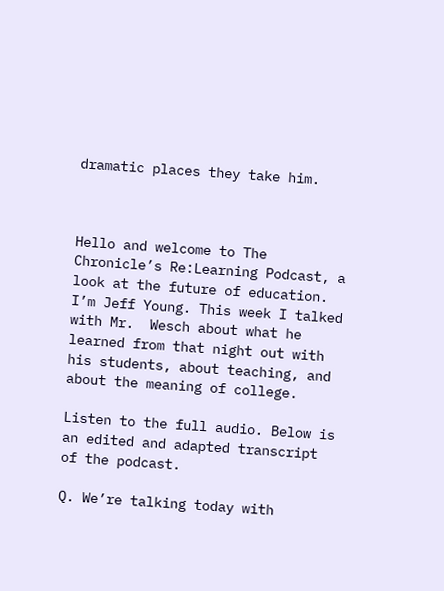dramatic places they take him.



Hello and welcome to The Chronicle’s Re:Learning Podcast, a look at the future of education. I’m Jeff Young. This week I talked with Mr.  Wesch about what he learned from that night out with his students, about teaching, and about the meaning of college.

Listen to the full audio. Below is an edited and adapted transcript of the podcast.

Q. We’re talking today with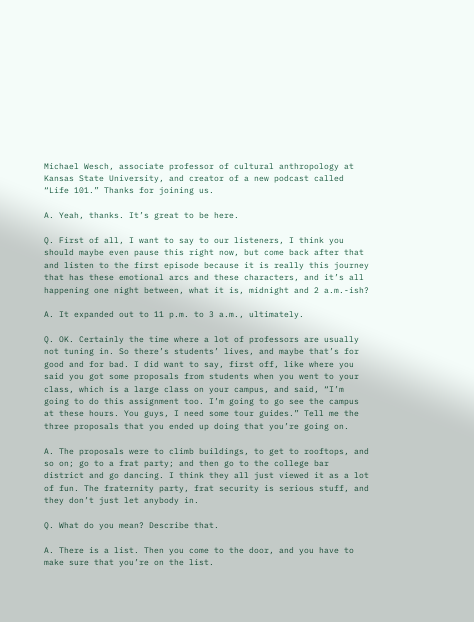Michael Wesch, associate professor of cultural anthropology at Kansas State University, and creator of a new podcast called “Life 101.” Thanks for joining us.

A. Yeah, thanks. It’s great to be here.

Q. First of all, I want to say to our listeners, I think you should maybe even pause this right now, but come back after that and listen to the first episode because it is really this journey that has these emotional arcs and these characters, and it’s all happening one night between, what it is, midnight and 2 a.m.-ish?

A. It expanded out to 11 p.m. to 3 a.m., ultimately.

Q. OK. Certainly the time where a lot of professors are usually not tuning in. So there’s students’ lives, and maybe that’s for good and for bad. I did want to say, first off, like where you said you got some proposals from students when you went to your class, which is a large class on your campus, and said, “I’m going to do this assignment too. I’m going to go see the campus at these hours. You guys, I need some tour guides.” Tell me the three proposals that you ended up doing that you’re going on.

A. The proposals were to climb buildings, to get to rooftops, and so on; go to a frat party; and then go to the college bar district and go dancing. I think they all just viewed it as a lot of fun. The fraternity party, frat security is serious stuff, and they don’t just let anybody in.

Q. What do you mean? Describe that.

A. There is a list. Then you come to the door, and you have to make sure that you’re on the list.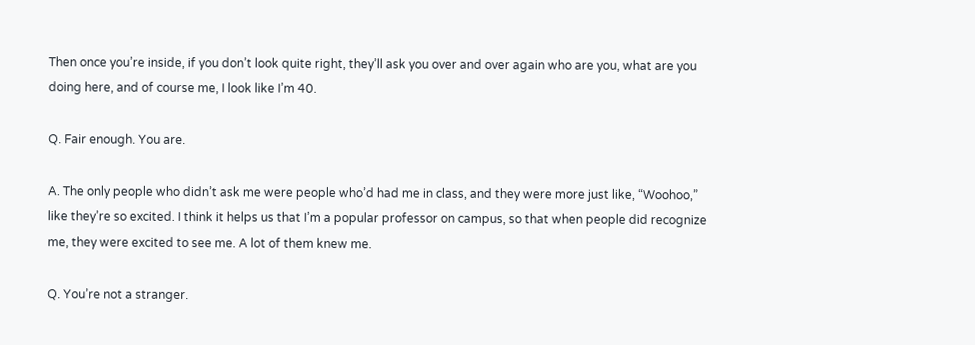Then once you’re inside, if you don’t look quite right, they’ll ask you over and over again who are you, what are you doing here, and of course me, I look like I’m 40.

Q. Fair enough. You are.

A. The only people who didn’t ask me were people who’d had me in class, and they were more just like, “Woohoo,” like they’re so excited. I think it helps us that I’m a popular professor on campus, so that when people did recognize me, they were excited to see me. A lot of them knew me.

Q. You’re not a stranger.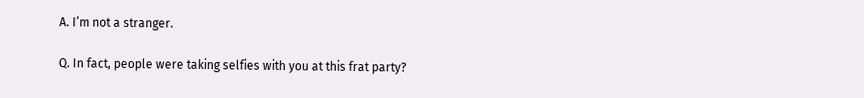A. I’m not a stranger.

Q. In fact, people were taking selfies with you at this frat party?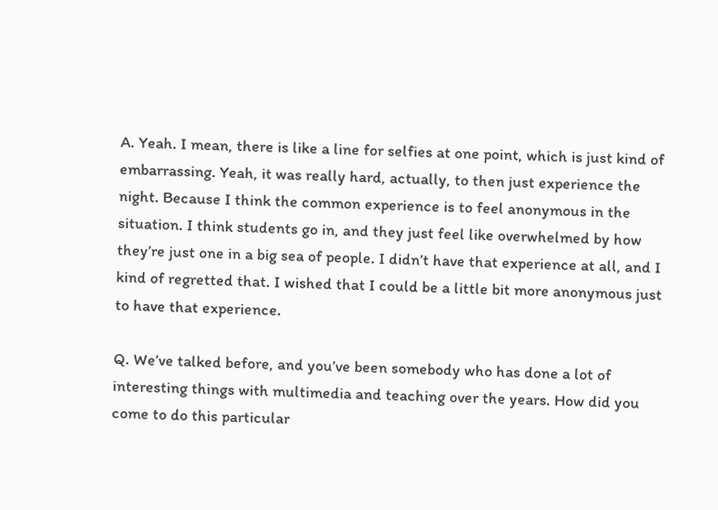A. Yeah. I mean, there is like a line for selfies at one point, which is just kind of embarrassing. Yeah, it was really hard, actually, to then just experience the night. Because I think the common experience is to feel anonymous in the situation. I think students go in, and they just feel like overwhelmed by how they’re just one in a big sea of people. I didn’t have that experience at all, and I kind of regretted that. I wished that I could be a little bit more anonymous just to have that experience.

Q. We’ve talked before, and you’ve been somebody who has done a lot of interesting things with multimedia and teaching over the years. How did you come to do this particular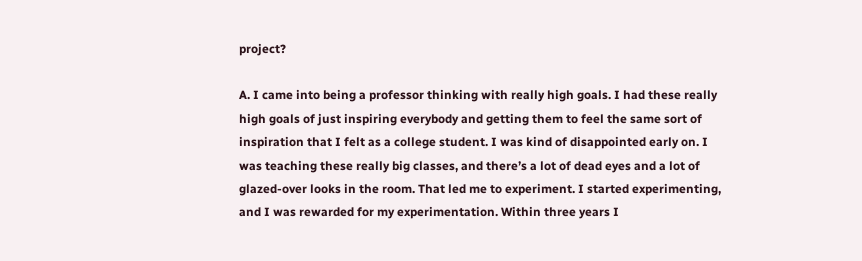project?

A. I came into being a professor thinking with really high goals. I had these really high goals of just inspiring everybody and getting them to feel the same sort of inspiration that I felt as a college student. I was kind of disappointed early on. I was teaching these really big classes, and there’s a lot of dead eyes and a lot of glazed-over looks in the room. That led me to experiment. I started experimenting, and I was rewarded for my experimentation. Within three years I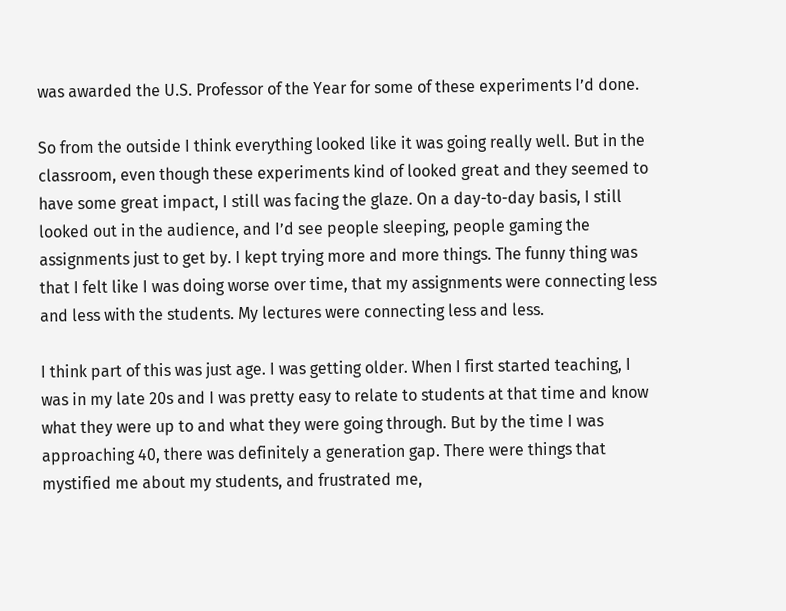was awarded the U.S. Professor of the Year for some of these experiments I’d done.

So from the outside I think everything looked like it was going really well. But in the classroom, even though these experiments kind of looked great and they seemed to have some great impact, I still was facing the glaze. On a day-to-day basis, I still looked out in the audience, and I’d see people sleeping, people gaming the assignments just to get by. I kept trying more and more things. The funny thing was that I felt like I was doing worse over time, that my assignments were connecting less and less with the students. My lectures were connecting less and less.

I think part of this was just age. I was getting older. When I first started teaching, I was in my late 20s and I was pretty easy to relate to students at that time and know what they were up to and what they were going through. But by the time I was approaching 40, there was definitely a generation gap. There were things that mystified me about my students, and frustrated me,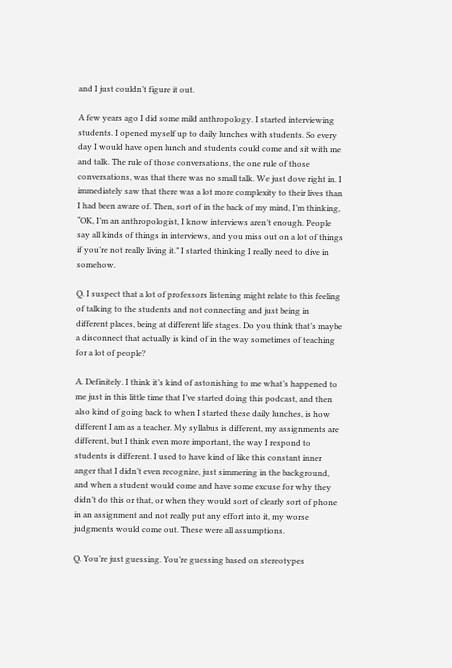and I just couldn’t figure it out.

A few years ago I did some mild anthropology. I started interviewing students. I opened myself up to daily lunches with students. So every day I would have open lunch and students could come and sit with me and talk. The rule of those conversations, the one rule of those conversations, was that there was no small talk. We just dove right in. I immediately saw that there was a lot more complexity to their lives than I had been aware of. Then, sort of in the back of my mind, I’m thinking, “OK, I’m an anthropologist, I know interviews aren’t enough. People say all kinds of things in interviews, and you miss out on a lot of things if you’re not really living it.” I started thinking I really need to dive in somehow.

Q. I suspect that a lot of professors listening might relate to this feeling of talking to the students and not connecting and just being in different places, being at different life stages. Do you think that’s maybe a disconnect that actually is kind of in the way sometimes of teaching for a lot of people?

A. Definitely. I think it’s kind of astonishing to me what’s happened to me just in this little time that I’ve started doing this podcast, and then also kind of going back to when I started these daily lunches, is how different I am as a teacher. My syllabus is different, my assignments are different, but I think even more important, the way I respond to students is different. I used to have kind of like this constant inner anger that I didn’t even recognize, just simmering in the background, and when a student would come and have some excuse for why they didn’t do this or that, or when they would sort of clearly sort of phone in an assignment and not really put any effort into it, my worse judgments would come out. These were all assumptions.

Q. You’re just guessing. You’re guessing based on stereotypes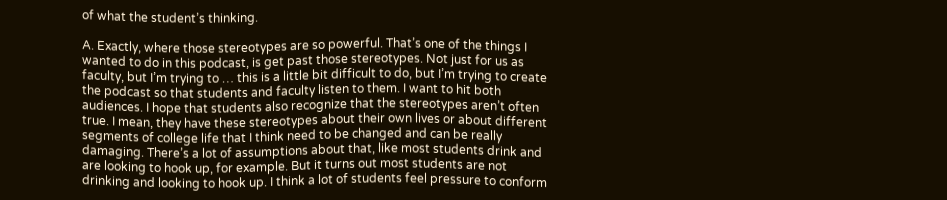of what the student’s thinking.

A. Exactly, where those stereotypes are so powerful. That’s one of the things I wanted to do in this podcast, is get past those stereotypes. Not just for us as faculty, but I’m trying to … this is a little bit difficult to do, but I’m trying to create the podcast so that students and faculty listen to them. I want to hit both audiences. I hope that students also recognize that the stereotypes aren’t often true. I mean, they have these stereotypes about their own lives or about different segments of college life that I think need to be changed and can be really damaging. There’s a lot of assumptions about that, like most students drink and are looking to hook up, for example. But it turns out most students are not drinking and looking to hook up. I think a lot of students feel pressure to conform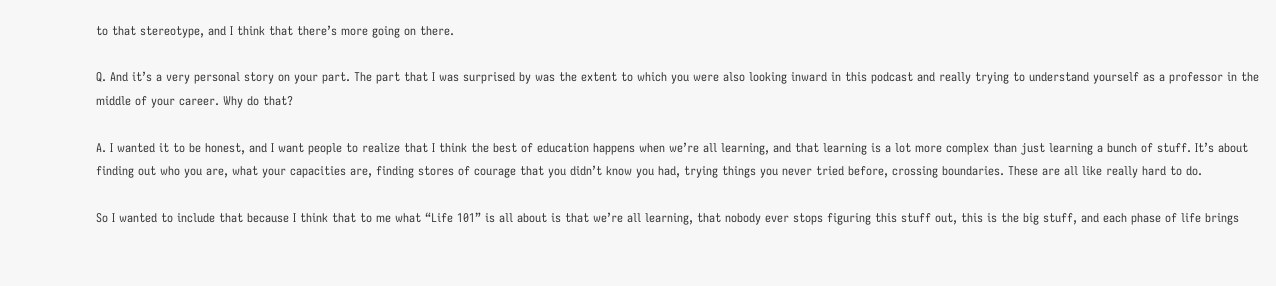to that stereotype, and I think that there’s more going on there.

Q. And it’s a very personal story on your part. The part that I was surprised by was the extent to which you were also looking inward in this podcast and really trying to understand yourself as a professor in the middle of your career. Why do that?

A. I wanted it to be honest, and I want people to realize that I think the best of education happens when we’re all learning, and that learning is a lot more complex than just learning a bunch of stuff. It’s about finding out who you are, what your capacities are, finding stores of courage that you didn’t know you had, trying things you never tried before, crossing boundaries. These are all like really hard to do.

So I wanted to include that because I think that to me what “Life 101” is all about is that we’re all learning, that nobody ever stops figuring this stuff out, this is the big stuff, and each phase of life brings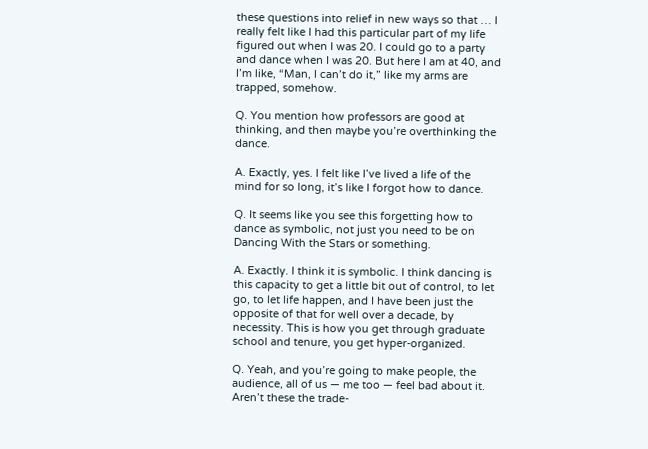these questions into relief in new ways so that … I really felt like I had this particular part of my life figured out when I was 20. I could go to a party and dance when I was 20. But here I am at 40, and I’m like, “Man, I can’t do it,” like my arms are trapped, somehow.

Q. You mention how professors are good at thinking, and then maybe you’re overthinking the dance.

A. Exactly, yes. I felt like I’ve lived a life of the mind for so long, it’s like I forgot how to dance.

Q. It seems like you see this forgetting how to dance as symbolic, not just you need to be on Dancing With the Stars or something.

A. Exactly. I think it is symbolic. I think dancing is this capacity to get a little bit out of control, to let go, to let life happen, and I have been just the opposite of that for well over a decade, by necessity. This is how you get through graduate school and tenure, you get hyper-organized.

Q. Yeah, and you’re going to make people, the audience, all of us — me too — feel bad about it. Aren’t these the trade-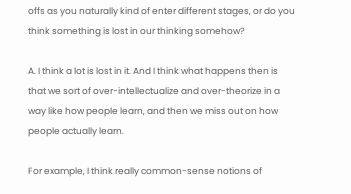offs as you naturally kind of enter different stages, or do you think something is lost in our thinking somehow?

A. I think a lot is lost in it. And I think what happens then is that we sort of over-intellectualize and over-theorize in a way like how people learn, and then we miss out on how people actually learn.

For example, I think really common-sense notions of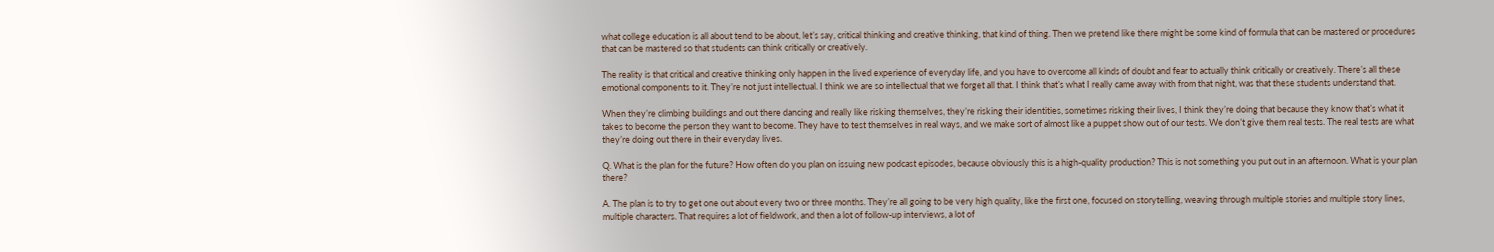what college education is all about tend to be about, let’s say, critical thinking and creative thinking, that kind of thing. Then we pretend like there might be some kind of formula that can be mastered or procedures that can be mastered so that students can think critically or creatively.

The reality is that critical and creative thinking only happen in the lived experience of everyday life, and you have to overcome all kinds of doubt and fear to actually think critically or creatively. There’s all these emotional components to it. They’re not just intellectual. I think we are so intellectual that we forget all that. I think that’s what I really came away with from that night, was that these students understand that.

When they’re climbing buildings and out there dancing and really like risking themselves, they’re risking their identities, sometimes risking their lives, I think they’re doing that because they know that’s what it takes to become the person they want to become. They have to test themselves in real ways, and we make sort of almost like a puppet show out of our tests. We don’t give them real tests. The real tests are what they’re doing out there in their everyday lives.

Q. What is the plan for the future? How often do you plan on issuing new podcast episodes, because obviously this is a high-quality production? This is not something you put out in an afternoon. What is your plan there?

A. The plan is to try to get one out about every two or three months. They’re all going to be very high quality, like the first one, focused on storytelling, weaving through multiple stories and multiple story lines, multiple characters. That requires a lot of fieldwork, and then a lot of follow-up interviews, a lot of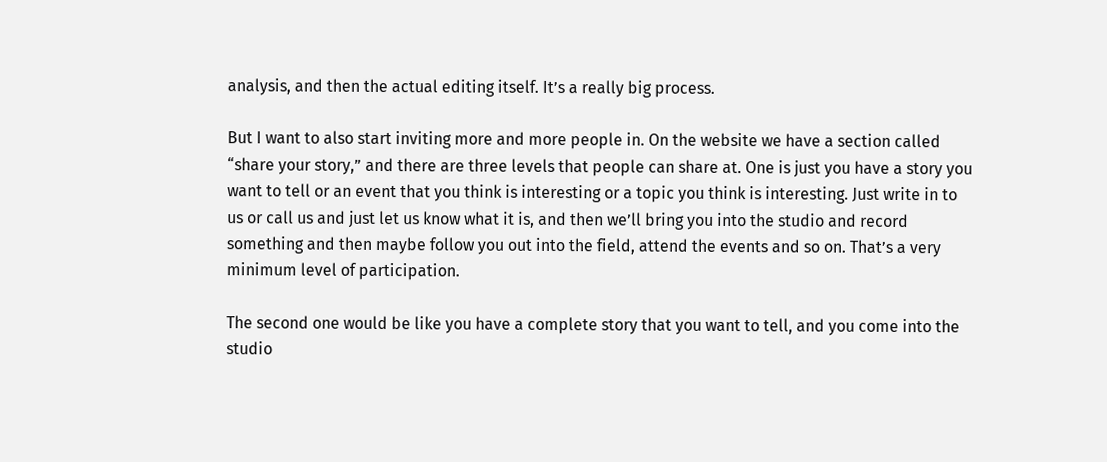analysis, and then the actual editing itself. It’s a really big process.

But I want to also start inviting more and more people in. On the website we have a section called “share your story,” and there are three levels that people can share at. One is just you have a story you want to tell or an event that you think is interesting or a topic you think is interesting. Just write in to us or call us and just let us know what it is, and then we’ll bring you into the studio and record something and then maybe follow you out into the field, attend the events and so on. That’s a very minimum level of participation.

The second one would be like you have a complete story that you want to tell, and you come into the studio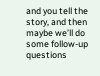and you tell the story, and then maybe we’ll do some follow-up questions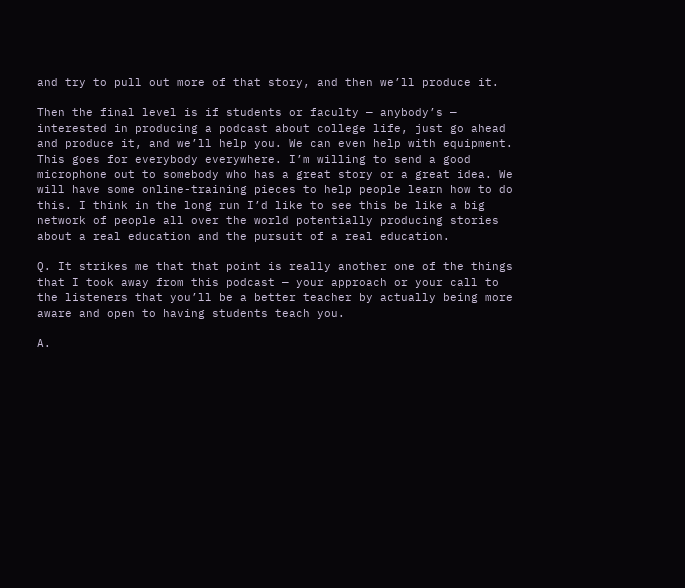and try to pull out more of that story, and then we’ll produce it.

Then the final level is if students or faculty — anybody’s — interested in producing a podcast about college life, just go ahead and produce it, and we’ll help you. We can even help with equipment. This goes for everybody everywhere. I’m willing to send a good microphone out to somebody who has a great story or a great idea. We will have some online-training pieces to help people learn how to do this. I think in the long run I’d like to see this be like a big network of people all over the world potentially producing stories about a real education and the pursuit of a real education.

Q. It strikes me that that point is really another one of the things that I took away from this podcast — your approach or your call to the listeners that you’ll be a better teacher by actually being more aware and open to having students teach you.

A.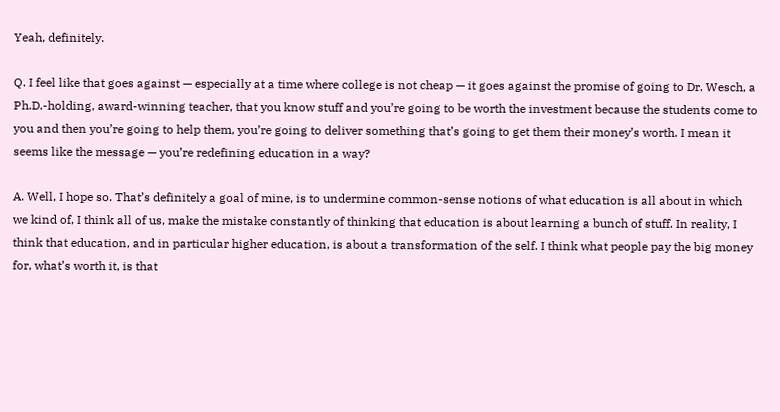Yeah, definitely.

Q. I feel like that goes against — especially at a time where college is not cheap — it goes against the promise of going to Dr. Wesch, a Ph.D.-holding, award-winning teacher, that you know stuff and you’re going to be worth the investment because the students come to you and then you’re going to help them, you’re going to deliver something that’s going to get them their money’s worth. I mean it seems like the message — you’re redefining education in a way?

A. Well, I hope so. That’s definitely a goal of mine, is to undermine common-sense notions of what education is all about in which we kind of, I think all of us, make the mistake constantly of thinking that education is about learning a bunch of stuff. In reality, I think that education, and in particular higher education, is about a transformation of the self. I think what people pay the big money for, what’s worth it, is that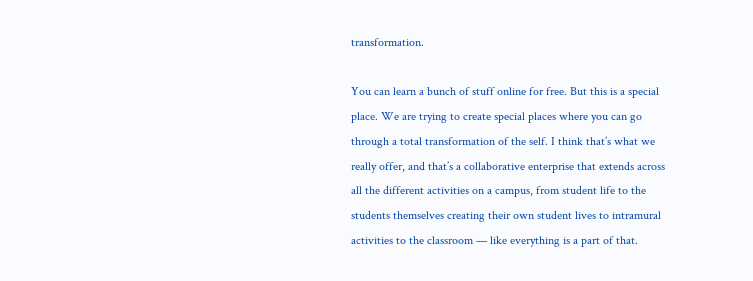transformation.

You can learn a bunch of stuff online for free. But this is a special place. We are trying to create special places where you can go through a total transformation of the self. I think that’s what we really offer, and that’s a collaborative enterprise that extends across all the different activities on a campus, from student life to the students themselves creating their own student lives to intramural activities to the classroom — like everything is a part of that.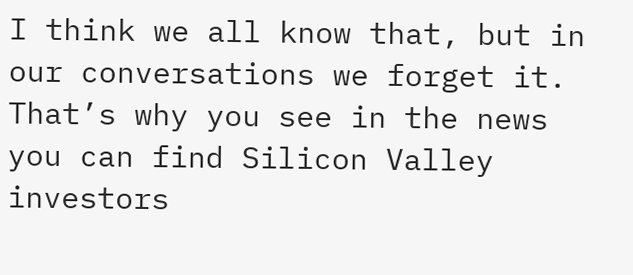I think we all know that, but in our conversations we forget it. That’s why you see in the news you can find Silicon Valley investors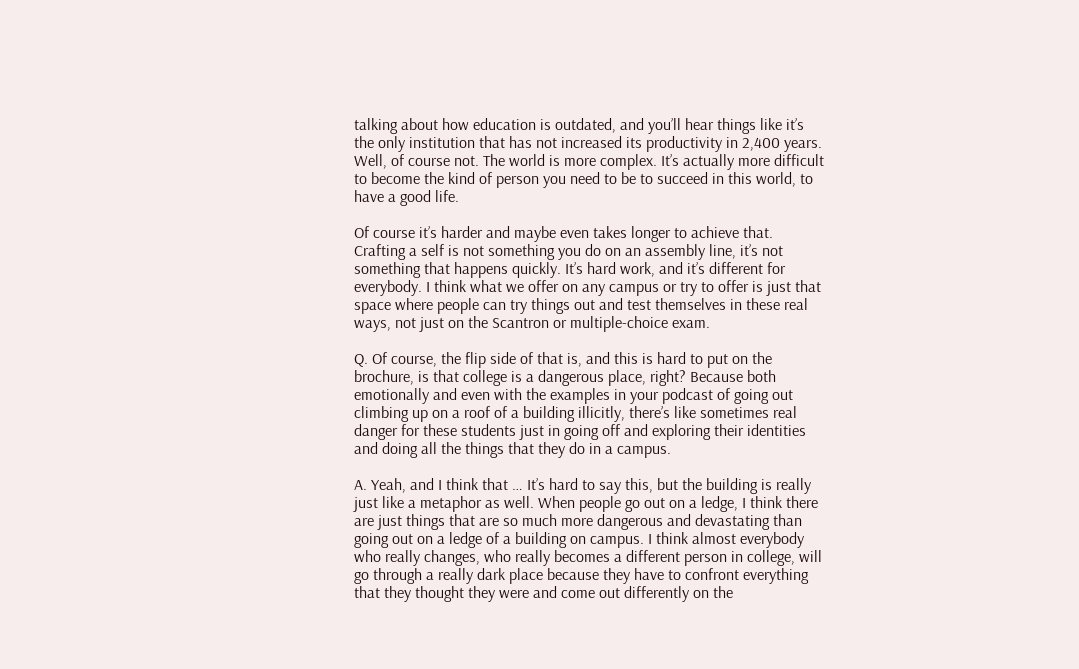talking about how education is outdated, and you’ll hear things like it’s the only institution that has not increased its productivity in 2,400 years. Well, of course not. The world is more complex. It’s actually more difficult to become the kind of person you need to be to succeed in this world, to have a good life.

Of course it’s harder and maybe even takes longer to achieve that. Crafting a self is not something you do on an assembly line, it’s not something that happens quickly. It’s hard work, and it’s different for everybody. I think what we offer on any campus or try to offer is just that space where people can try things out and test themselves in these real ways, not just on the Scantron or multiple-choice exam.

Q. Of course, the flip side of that is, and this is hard to put on the brochure, is that college is a dangerous place, right? Because both emotionally and even with the examples in your podcast of going out climbing up on a roof of a building illicitly, there’s like sometimes real danger for these students just in going off and exploring their identities and doing all the things that they do in a campus.

A. Yeah, and I think that … It’s hard to say this, but the building is really just like a metaphor as well. When people go out on a ledge, I think there are just things that are so much more dangerous and devastating than going out on a ledge of a building on campus. I think almost everybody who really changes, who really becomes a different person in college, will go through a really dark place because they have to confront everything that they thought they were and come out differently on the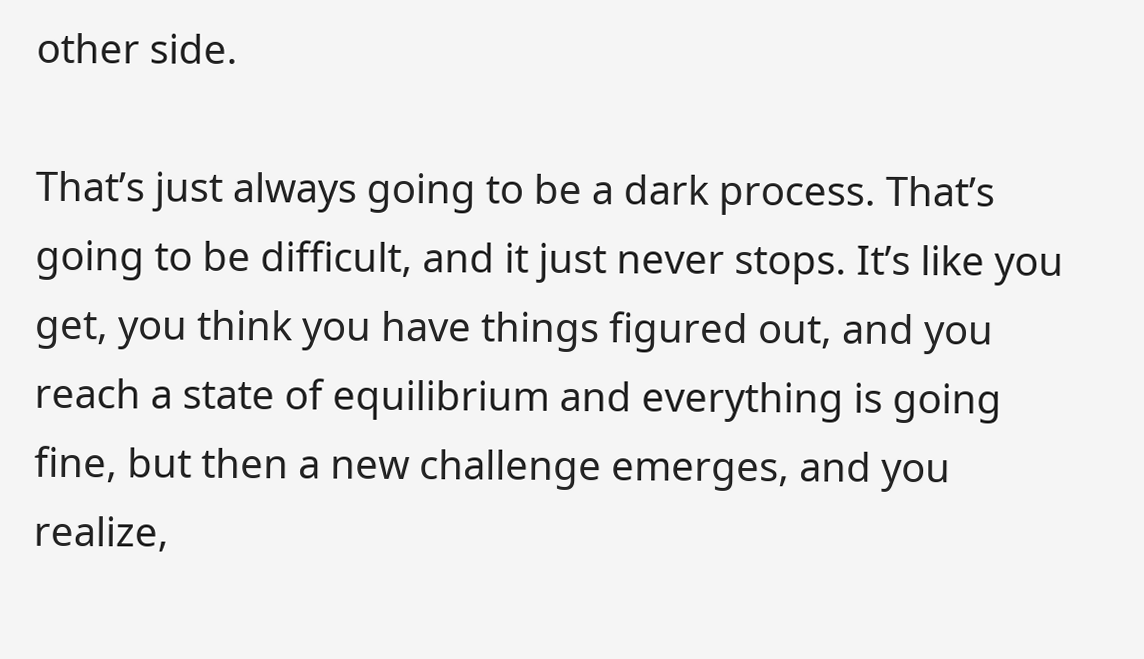other side.

That’s just always going to be a dark process. That’s going to be difficult, and it just never stops. It’s like you get, you think you have things figured out, and you reach a state of equilibrium and everything is going fine, but then a new challenge emerges, and you realize,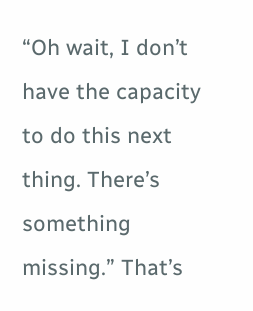“Oh wait, I don’t have the capacity to do this next thing. There’s something missing.” That’s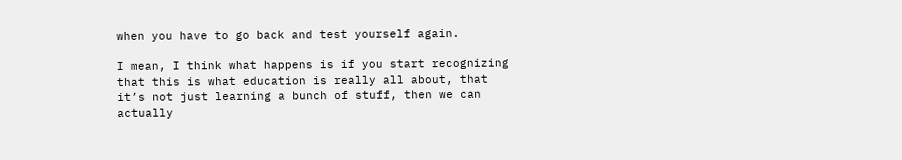when you have to go back and test yourself again.

I mean, I think what happens is if you start recognizing that this is what education is really all about, that it’s not just learning a bunch of stuff, then we can actually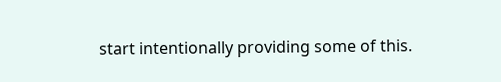start intentionally providing some of this.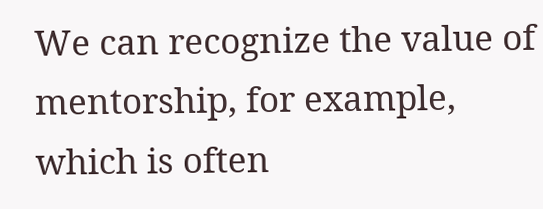We can recognize the value of mentorship, for example, which is often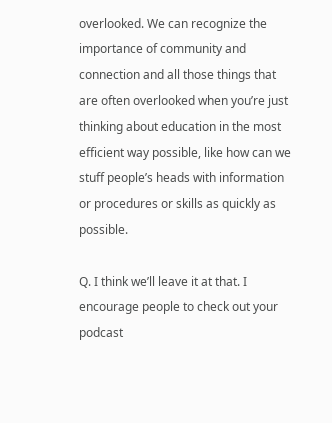overlooked. We can recognize the importance of community and connection and all those things that are often overlooked when you’re just thinking about education in the most efficient way possible, like how can we stuff people’s heads with information or procedures or skills as quickly as possible.

Q. I think we’ll leave it at that. I encourage people to check out your podcast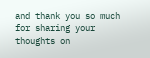and thank you so much for sharing your thoughts on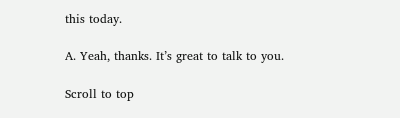this today.

A. Yeah, thanks. It’s great to talk to you.

Scroll to top